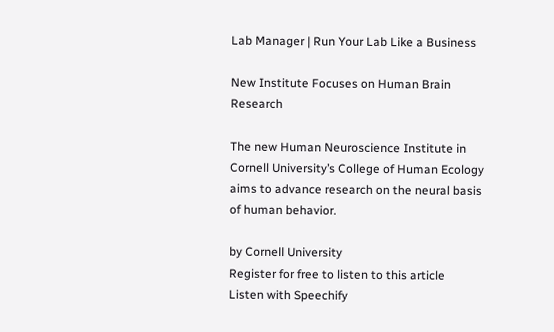Lab Manager | Run Your Lab Like a Business

New Institute Focuses on Human Brain Research

The new Human Neuroscience Institute in Cornell University’s College of Human Ecology aims to advance research on the neural basis of human behavior.

by Cornell University
Register for free to listen to this article
Listen with Speechify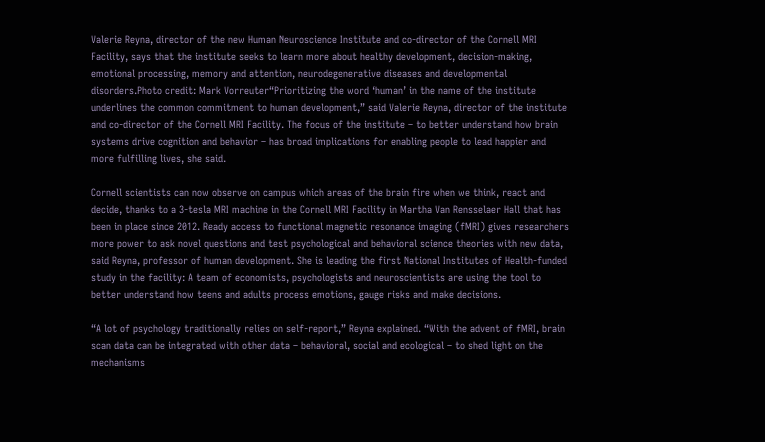Valerie Reyna, director of the new Human Neuroscience Institute and co-director of the Cornell MRI Facility, says that the institute seeks to learn more about healthy development, decision-making, emotional processing, memory and attention, neurodegenerative diseases and developmental disorders.Photo credit: Mark Vorreuter“Prioritizing the word ‘human’ in the name of the institute underlines the common commitment to human development,” said Valerie Reyna, director of the institute and co-director of the Cornell MRI Facility. The focus of the institute – to better understand how brain systems drive cognition and behavior – has broad implications for enabling people to lead happier and more fulfilling lives, she said.

Cornell scientists can now observe on campus which areas of the brain fire when we think, react and decide, thanks to a 3-tesla MRI machine in the Cornell MRI Facility in Martha Van Rensselaer Hall that has been in place since 2012. Ready access to functional magnetic resonance imaging (fMRI) gives researchers more power to ask novel questions and test psychological and behavioral science theories with new data, said Reyna, professor of human development. She is leading the first National Institutes of Health-funded study in the facility: A team of economists, psychologists and neuroscientists are using the tool to better understand how teens and adults process emotions, gauge risks and make decisions.

“A lot of psychology traditionally relies on self-report,” Reyna explained. “With the advent of fMRI, brain scan data can be integrated with other data – behavioral, social and ecological – to shed light on the mechanisms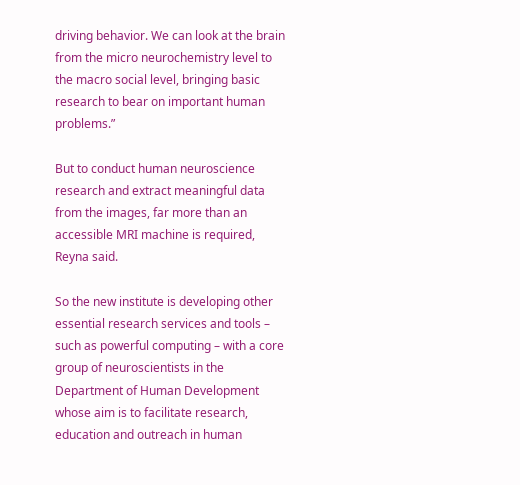driving behavior. We can look at the brain from the micro neurochemistry level to the macro social level, bringing basic research to bear on important human problems.”

But to conduct human neuroscience research and extract meaningful data from the images, far more than an accessible MRI machine is required, Reyna said.

So the new institute is developing other essential research services and tools – such as powerful computing – with a core group of neuroscientists in the Department of Human Development whose aim is to facilitate research, education and outreach in human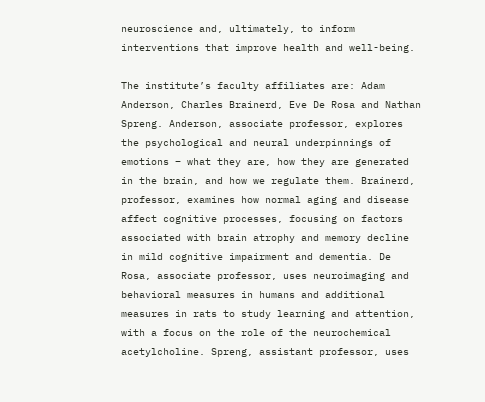neuroscience and, ultimately, to inform interventions that improve health and well-being.

The institute’s faculty affiliates are: Adam Anderson, Charles Brainerd, Eve De Rosa and Nathan Spreng. Anderson, associate professor, explores the psychological and neural underpinnings of emotions – what they are, how they are generated in the brain, and how we regulate them. Brainerd, professor, examines how normal aging and disease affect cognitive processes, focusing on factors associated with brain atrophy and memory decline in mild cognitive impairment and dementia. De Rosa, associate professor, uses neuroimaging and behavioral measures in humans and additional measures in rats to study learning and attention, with a focus on the role of the neurochemical acetylcholine. Spreng, assistant professor, uses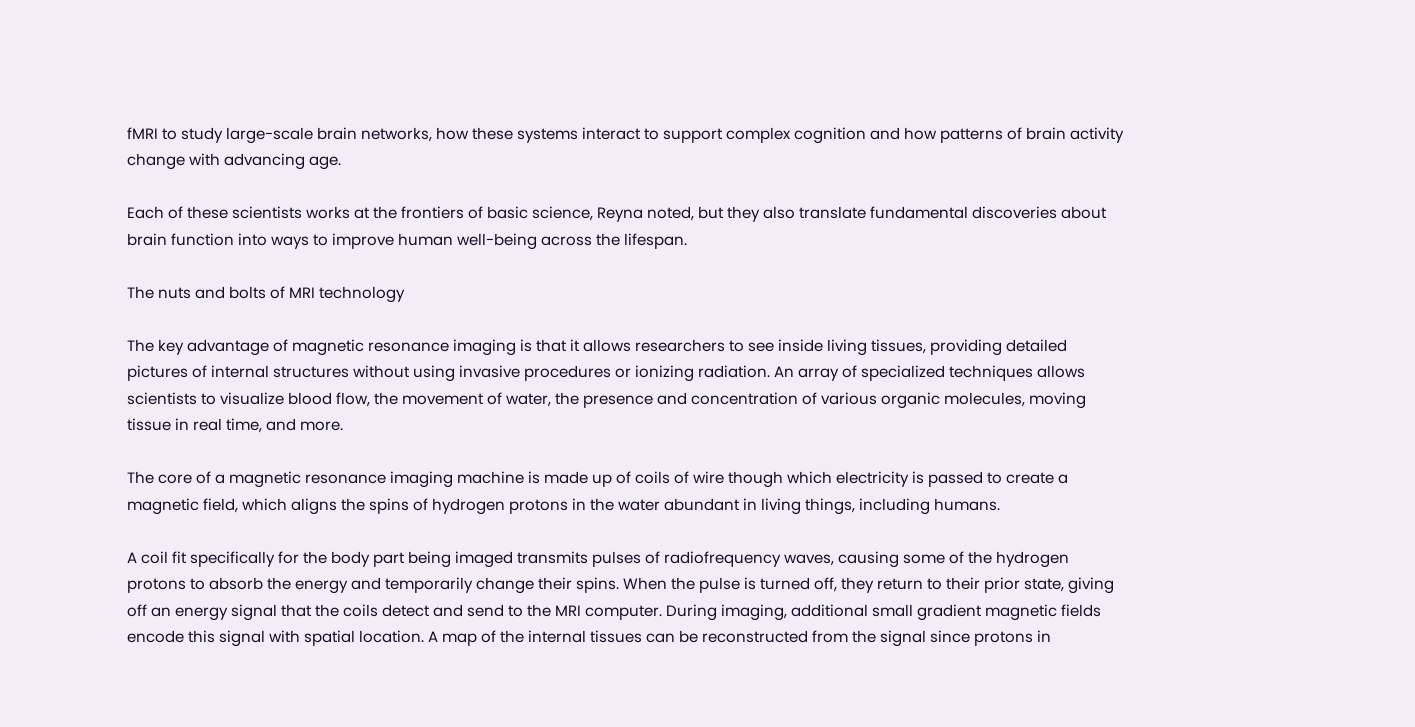fMRI to study large-scale brain networks, how these systems interact to support complex cognition and how patterns of brain activity change with advancing age.

Each of these scientists works at the frontiers of basic science, Reyna noted, but they also translate fundamental discoveries about brain function into ways to improve human well-being across the lifespan.

The nuts and bolts of MRI technology

The key advantage of magnetic resonance imaging is that it allows researchers to see inside living tissues, providing detailed pictures of internal structures without using invasive procedures or ionizing radiation. An array of specialized techniques allows scientists to visualize blood flow, the movement of water, the presence and concentration of various organic molecules, moving tissue in real time, and more.

The core of a magnetic resonance imaging machine is made up of coils of wire though which electricity is passed to create a magnetic field, which aligns the spins of hydrogen protons in the water abundant in living things, including humans.

A coil fit specifically for the body part being imaged transmits pulses of radiofrequency waves, causing some of the hydrogen protons to absorb the energy and temporarily change their spins. When the pulse is turned off, they return to their prior state, giving off an energy signal that the coils detect and send to the MRI computer. During imaging, additional small gradient magnetic fields encode this signal with spatial location. A map of the internal tissues can be reconstructed from the signal since protons in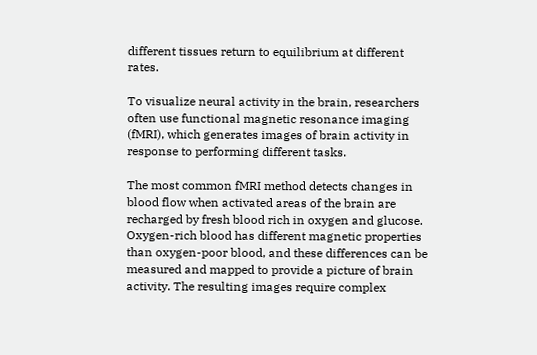different tissues return to equilibrium at different rates.

To visualize neural activity in the brain, researchers often use functional magnetic resonance imaging (fMRI), which generates images of brain activity in response to performing different tasks.

The most common fMRI method detects changes in blood flow when activated areas of the brain are recharged by fresh blood rich in oxygen and glucose. Oxygen-rich blood has different magnetic properties than oxygen-poor blood, and these differences can be measured and mapped to provide a picture of brain activity. The resulting images require complex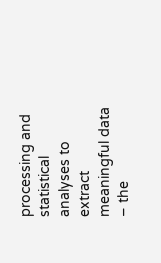processing and statistical analyses to extract meaningful data – the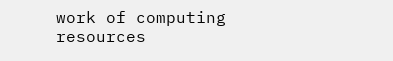work of computing resources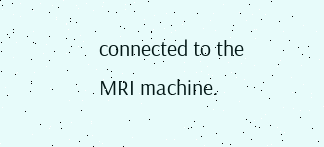connected to the MRI machine.